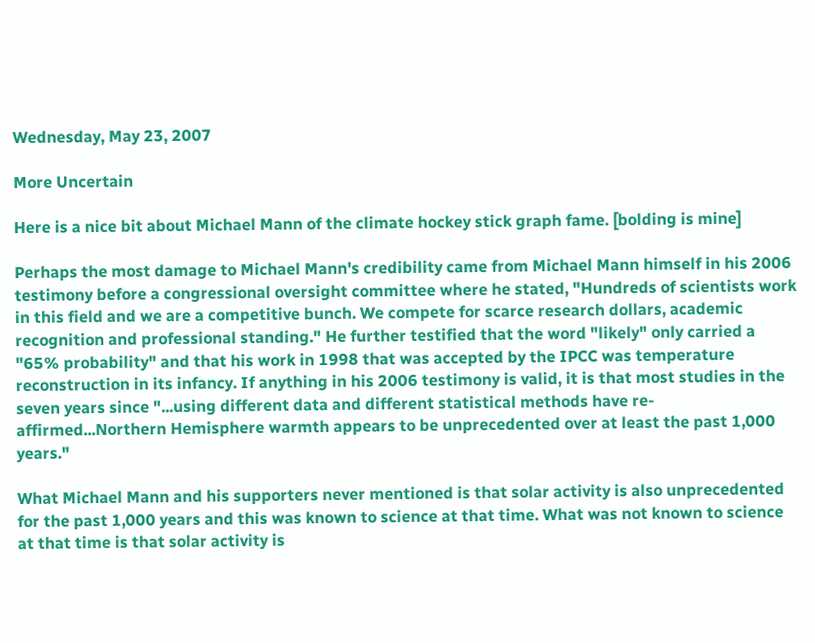Wednesday, May 23, 2007

More Uncertain

Here is a nice bit about Michael Mann of the climate hockey stick graph fame. [bolding is mine]

Perhaps the most damage to Michael Mann's credibility came from Michael Mann himself in his 2006 testimony before a congressional oversight committee where he stated, "Hundreds of scientists work in this field and we are a competitive bunch. We compete for scarce research dollars, academic recognition and professional standing." He further testified that the word "likely" only carried a "65% probability" and that his work in 1998 that was accepted by the IPCC was temperature reconstruction in its infancy. If anything in his 2006 testimony is valid, it is that most studies in the seven years since "...using different data and different statistical methods have re-affirmed...Northern Hemisphere warmth appears to be unprecedented over at least the past 1,000 years."

What Michael Mann and his supporters never mentioned is that solar activity is also unprecedented for the past 1,000 years and this was known to science at that time. What was not known to science at that time is that solar activity is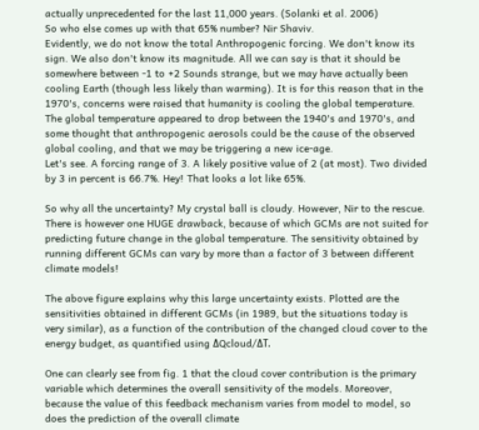actually unprecedented for the last 11,000 years. (Solanki et al. 2006)
So who else comes up with that 65% number? Nir Shaviv.
Evidently, we do not know the total Anthropogenic forcing. We don't know its sign. We also don't know its magnitude. All we can say is that it should be somewhere between -1 to +2 Sounds strange, but we may have actually been cooling Earth (though less likely than warming). It is for this reason that in the 1970's, concerns were raised that humanity is cooling the global temperature. The global temperature appeared to drop between the 1940's and 1970's, and some thought that anthropogenic aerosols could be the cause of the observed global cooling, and that we may be triggering a new ice-age.
Let's see. A forcing range of 3. A likely positive value of 2 (at most). Two divided by 3 in percent is 66.7%. Hey! That looks a lot like 65%.

So why all the uncertainty? My crystal ball is cloudy. However, Nir to the rescue.
There is however one HUGE drawback, because of which GCMs are not suited for predicting future change in the global temperature. The sensitivity obtained by running different GCMs can vary by more than a factor of 3 between different climate models!

The above figure explains why this large uncertainty exists. Plotted are the sensitivities obtained in different GCMs (in 1989, but the situations today is very similar), as a function of the contribution of the changed cloud cover to the energy budget, as quantified using ΔQcloud/ΔT.

One can clearly see from fig. 1 that the cloud cover contribution is the primary variable which determines the overall sensitivity of the models. Moreover, because the value of this feedback mechanism varies from model to model, so does the prediction of the overall climate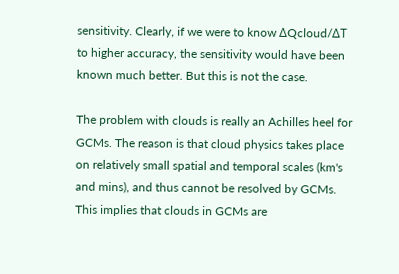sensitivity. Clearly, if we were to know ΔQcloud/ΔT to higher accuracy, the sensitivity would have been known much better. But this is not the case.

The problem with clouds is really an Achilles heel for GCMs. The reason is that cloud physics takes place on relatively small spatial and temporal scales (km's and mins), and thus cannot be resolved by GCMs. This implies that clouds in GCMs are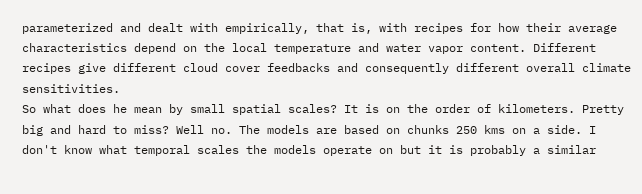parameterized and dealt with empirically, that is, with recipes for how their average characteristics depend on the local temperature and water vapor content. Different recipes give different cloud cover feedbacks and consequently different overall climate sensitivities.
So what does he mean by small spatial scales? It is on the order of kilometers. Pretty big and hard to miss? Well no. The models are based on chunks 250 kms on a side. I don't know what temporal scales the models operate on but it is probably a similar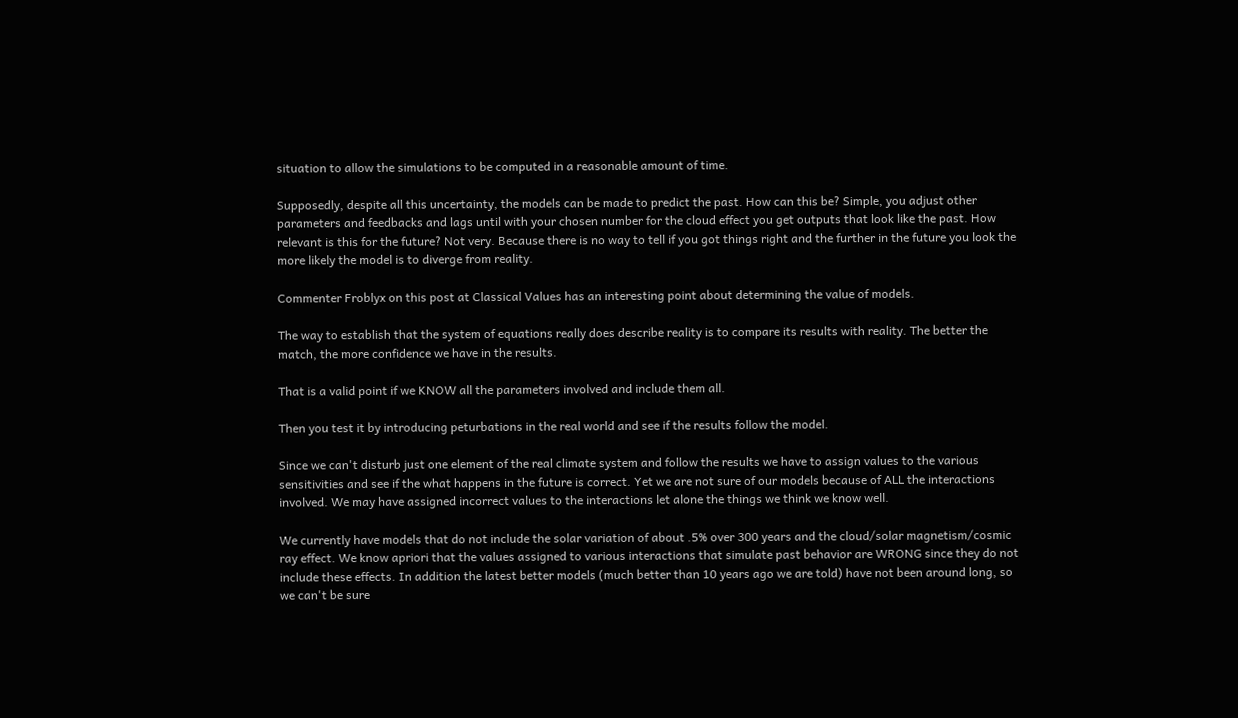situation to allow the simulations to be computed in a reasonable amount of time.

Supposedly, despite all this uncertainty, the models can be made to predict the past. How can this be? Simple, you adjust other parameters and feedbacks and lags until with your chosen number for the cloud effect you get outputs that look like the past. How relevant is this for the future? Not very. Because there is no way to tell if you got things right and the further in the future you look the more likely the model is to diverge from reality.

Commenter Froblyx on this post at Classical Values has an interesting point about determining the value of models.

The way to establish that the system of equations really does describe reality is to compare its results with reality. The better the match, the more confidence we have in the results.

That is a valid point if we KNOW all the parameters involved and include them all.

Then you test it by introducing peturbations in the real world and see if the results follow the model.

Since we can't disturb just one element of the real climate system and follow the results we have to assign values to the various sensitivities and see if the what happens in the future is correct. Yet we are not sure of our models because of ALL the interactions involved. We may have assigned incorrect values to the interactions let alone the things we think we know well.

We currently have models that do not include the solar variation of about .5% over 300 years and the cloud/solar magnetism/cosmic ray effect. We know apriori that the values assigned to various interactions that simulate past behavior are WRONG since they do not include these effects. In addition the latest better models (much better than 10 years ago we are told) have not been around long, so we can't be sure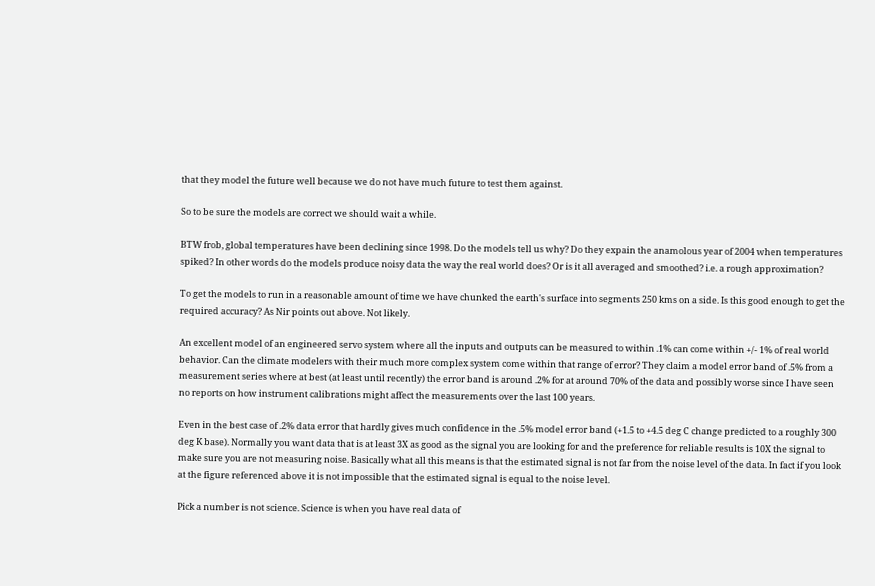that they model the future well because we do not have much future to test them against.

So to be sure the models are correct we should wait a while.

BTW frob, global temperatures have been declining since 1998. Do the models tell us why? Do they expain the anamolous year of 2004 when temperatures spiked? In other words do the models produce noisy data the way the real world does? Or is it all averaged and smoothed? i.e. a rough approximation?

To get the models to run in a reasonable amount of time we have chunked the earth's surface into segments 250 kms on a side. Is this good enough to get the required accuracy? As Nir points out above. Not likely.

An excellent model of an engineered servo system where all the inputs and outputs can be measured to within .1% can come within +/- 1% of real world behavior. Can the climate modelers with their much more complex system come within that range of error? They claim a model error band of .5% from a measurement series where at best (at least until recently) the error band is around .2% for at around 70% of the data and possibly worse since I have seen no reports on how instrument calibrations might affect the measurements over the last 100 years.

Even in the best case of .2% data error that hardly gives much confidence in the .5% model error band (+1.5 to +4.5 deg C change predicted to a roughly 300 deg K base). Normally you want data that is at least 3X as good as the signal you are looking for and the preference for reliable results is 10X the signal to make sure you are not measuring noise. Basically what all this means is that the estimated signal is not far from the noise level of the data. In fact if you look at the figure referenced above it is not impossible that the estimated signal is equal to the noise level.

Pick a number is not science. Science is when you have real data of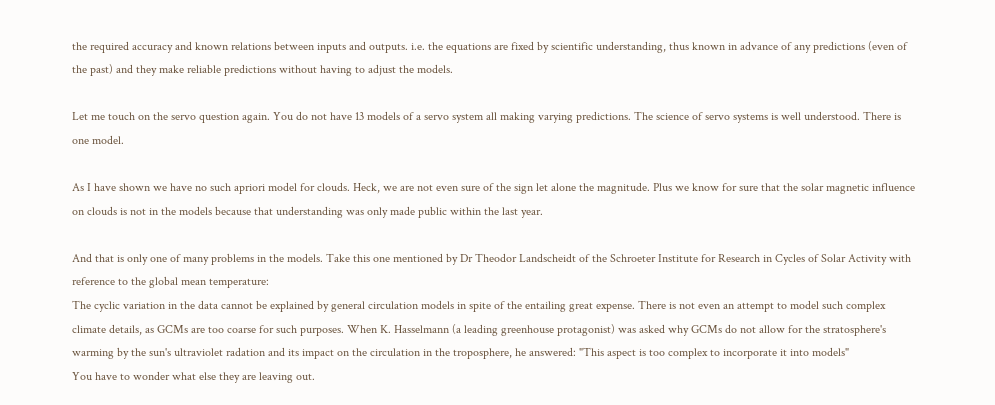the required accuracy and known relations between inputs and outputs. i.e. the equations are fixed by scientific understanding, thus known in advance of any predictions (even of the past) and they make reliable predictions without having to adjust the models.

Let me touch on the servo question again. You do not have 13 models of a servo system all making varying predictions. The science of servo systems is well understood. There is one model.

As I have shown we have no such apriori model for clouds. Heck, we are not even sure of the sign let alone the magnitude. Plus we know for sure that the solar magnetic influence on clouds is not in the models because that understanding was only made public within the last year.

And that is only one of many problems in the models. Take this one mentioned by Dr Theodor Landscheidt of the Schroeter Institute for Research in Cycles of Solar Activity with reference to the global mean temperature:
The cyclic variation in the data cannot be explained by general circulation models in spite of the entailing great expense. There is not even an attempt to model such complex climate details, as GCMs are too coarse for such purposes. When K. Hasselmann (a leading greenhouse protagonist) was asked why GCMs do not allow for the stratosphere's warming by the sun's ultraviolet radation and its impact on the circulation in the troposphere, he answered: "This aspect is too complex to incorporate it into models"
You have to wonder what else they are leaving out.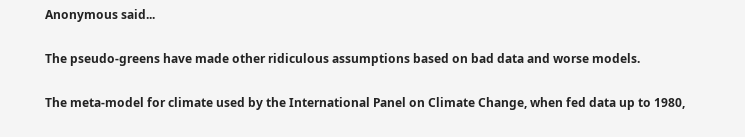Anonymous said...

The pseudo-greens have made other ridiculous assumptions based on bad data and worse models.

The meta-model for climate used by the International Panel on Climate Change, when fed data up to 1980,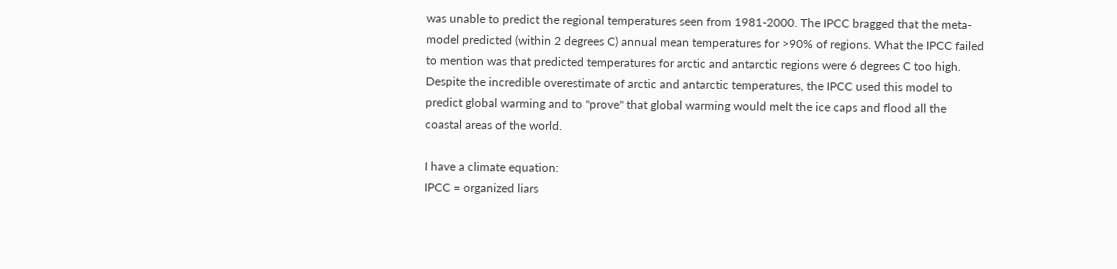was unable to predict the regional temperatures seen from 1981-2000. The IPCC bragged that the meta-model predicted (within 2 degrees C) annual mean temperatures for >90% of regions. What the IPCC failed to mention was that predicted temperatures for arctic and antarctic regions were 6 degrees C too high. Despite the incredible overestimate of arctic and antarctic temperatures, the IPCC used this model to predict global warming and to "prove" that global warming would melt the ice caps and flood all the coastal areas of the world.

I have a climate equation:
IPCC = organized liars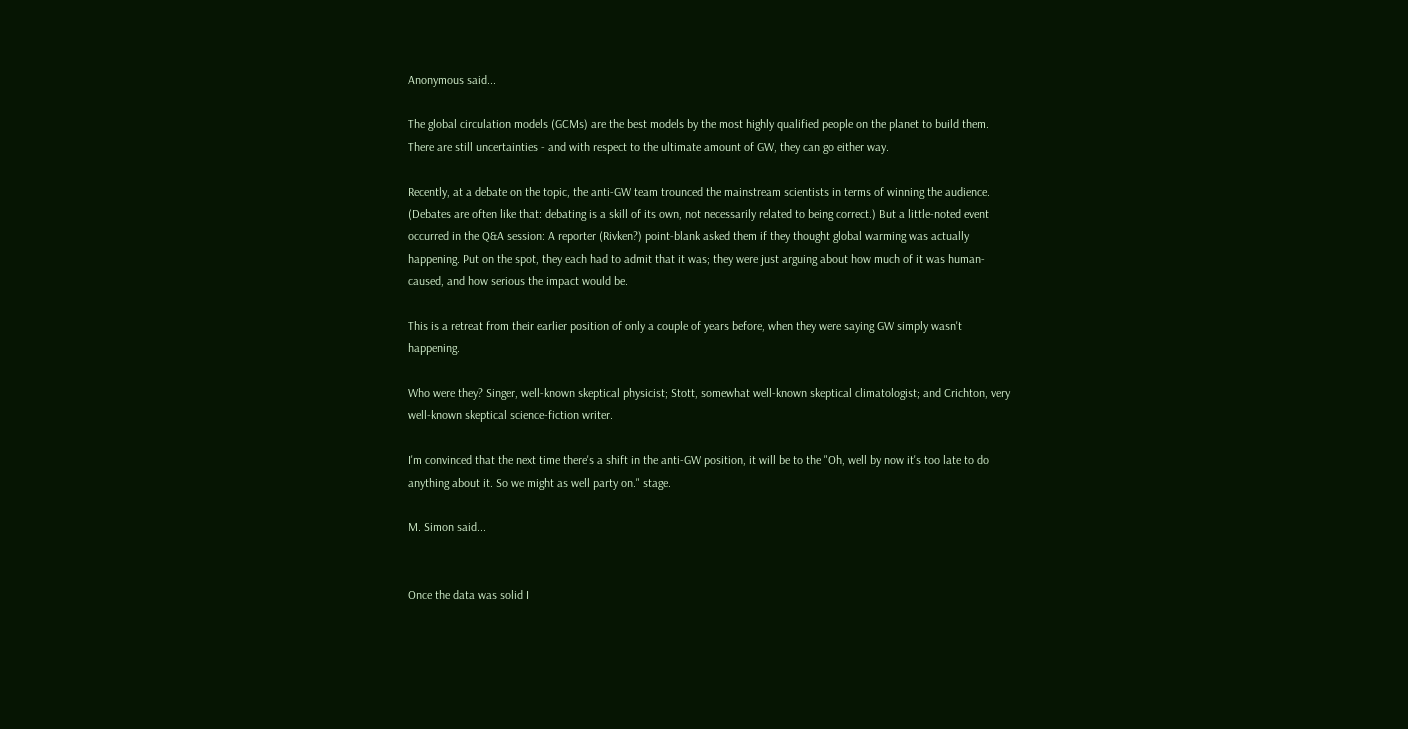Anonymous said...

The global circulation models (GCMs) are the best models by the most highly qualified people on the planet to build them. There are still uncertainties - and with respect to the ultimate amount of GW, they can go either way.

Recently, at a debate on the topic, the anti-GW team trounced the mainstream scientists in terms of winning the audience. (Debates are often like that: debating is a skill of its own, not necessarily related to being correct.) But a little-noted event occurred in the Q&A session: A reporter (Rivken?) point-blank asked them if they thought global warming was actually happening. Put on the spot, they each had to admit that it was; they were just arguing about how much of it was human-caused, and how serious the impact would be.

This is a retreat from their earlier position of only a couple of years before, when they were saying GW simply wasn't happening.

Who were they? Singer, well-known skeptical physicist; Stott, somewhat well-known skeptical climatologist; and Crichton, very well-known skeptical science-fiction writer.

I'm convinced that the next time there's a shift in the anti-GW position, it will be to the "Oh, well by now it's too late to do anything about it. So we might as well party on." stage.

M. Simon said...


Once the data was solid I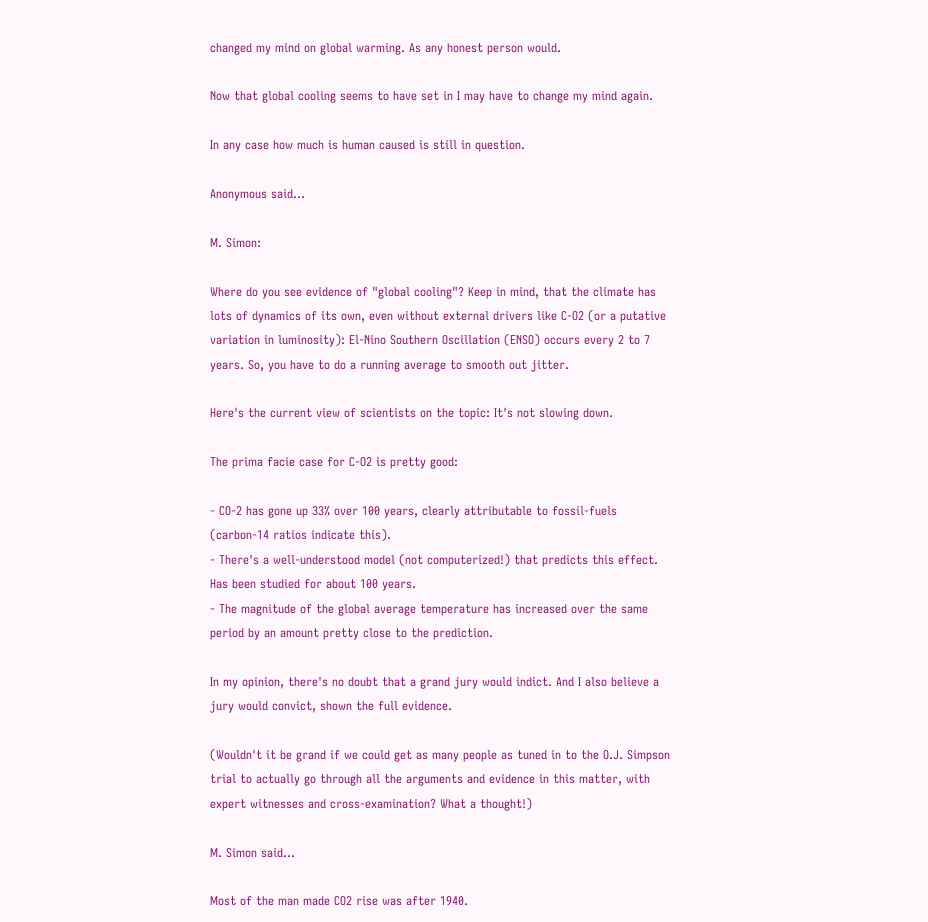changed my mind on global warming. As any honest person would.

Now that global cooling seems to have set in I may have to change my mind again.

In any case how much is human caused is still in question.

Anonymous said...

M. Simon:

Where do you see evidence of "global cooling"? Keep in mind, that the climate has lots of dynamics of its own, even without external drivers like C-O2 (or a putative variation in luminosity): El-Nino Southern Oscillation (ENSO) occurs every 2 to 7 years. So, you have to do a running average to smooth out jitter.

Here's the current view of scientists on the topic: It's not slowing down.

The prima facie case for C-O2 is pretty good:

- CO-2 has gone up 33% over 100 years, clearly attributable to fossil-fuels (carbon-14 ratios indicate this).
- There's a well-understood model (not computerized!) that predicts this effect. Has been studied for about 100 years.
- The magnitude of the global average temperature has increased over the same period by an amount pretty close to the prediction.

In my opinion, there's no doubt that a grand jury would indict. And I also believe a jury would convict, shown the full evidence.

(Wouldn't it be grand if we could get as many people as tuned in to the O.J. Simpson trial to actually go through all the arguments and evidence in this matter, with expert witnesses and cross-examination? What a thought!)

M. Simon said...

Most of the man made CO2 rise was after 1940.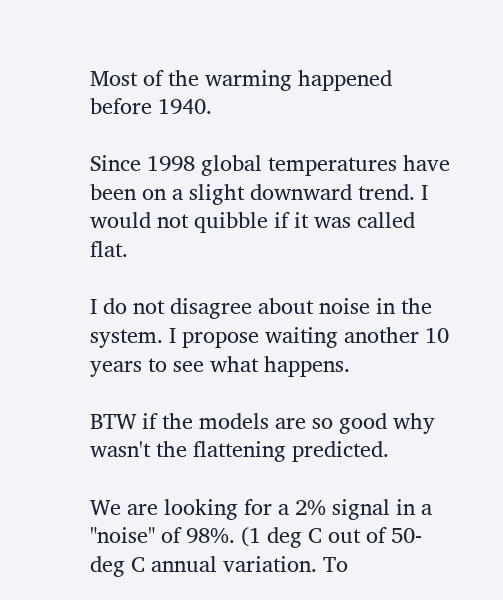Most of the warming happened before 1940.

Since 1998 global temperatures have been on a slight downward trend. I would not quibble if it was called flat.

I do not disagree about noise in the system. I propose waiting another 10 years to see what happens.

BTW if the models are so good why wasn't the flattening predicted.

We are looking for a 2% signal in a "noise" of 98%. (1 deg C out of 50- deg C annual variation. To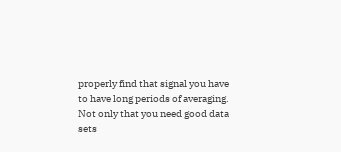properly find that signal you have to have long periods of averaging. Not only that you need good data sets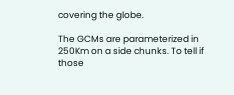covering the globe.

The GCMs are parameterized in 250Km on a side chunks. To tell if those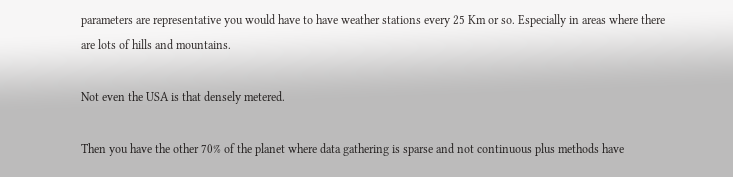parameters are representative you would have to have weather stations every 25 Km or so. Especially in areas where there are lots of hills and mountains.

Not even the USA is that densely metered.

Then you have the other 70% of the planet where data gathering is sparse and not continuous plus methods have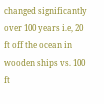changed significantly over 100 years i.e, 20 ft off the ocean in wooden ships vs. 100 ft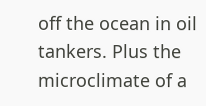off the ocean in oil tankers. Plus the microclimate of a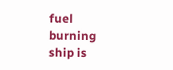fuel burning ship is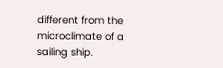different from the microclimate of a sailing ship.